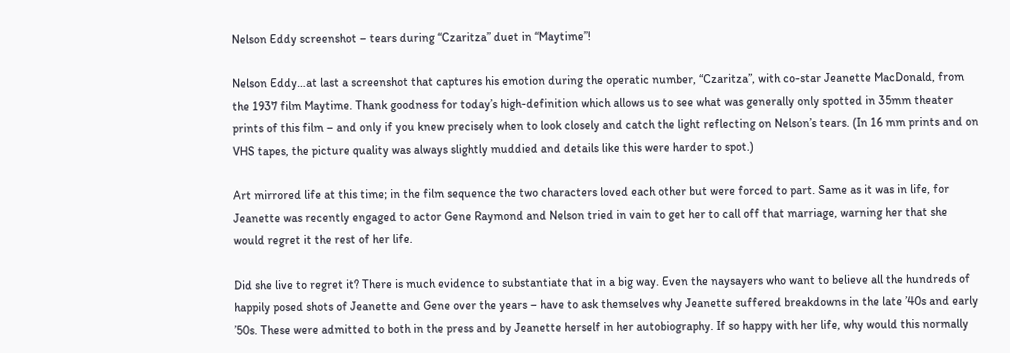Nelson Eddy screenshot – tears during “Czaritza” duet in “Maytime”!

Nelson Eddy…at last a screenshot that captures his emotion during the operatic number, “Czaritza”, with co-star Jeanette MacDonald, from the 1937 film Maytime. Thank goodness for today’s high-definition which allows us to see what was generally only spotted in 35mm theater prints of this film – and only if you knew precisely when to look closely and catch the light reflecting on Nelson’s tears. (In 16 mm prints and on VHS tapes, the picture quality was always slightly muddied and details like this were harder to spot.)

Art mirrored life at this time; in the film sequence the two characters loved each other but were forced to part. Same as it was in life, for Jeanette was recently engaged to actor Gene Raymond and Nelson tried in vain to get her to call off that marriage, warning her that she would regret it the rest of her life.

Did she live to regret it? There is much evidence to substantiate that in a big way. Even the naysayers who want to believe all the hundreds of happily posed shots of Jeanette and Gene over the years – have to ask themselves why Jeanette suffered breakdowns in the late ’40s and early ’50s. These were admitted to both in the press and by Jeanette herself in her autobiography. If so happy with her life, why would this normally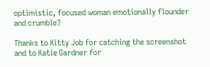optimistic, focused woman emotionally flounder and crumble?

Thanks to Kitty Job for catching the screenshot and to Katie Gardner for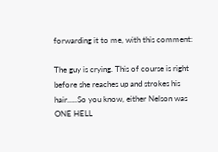forwarding it to me, with this comment:

The guy is crying. This of course is right before she reaches up and strokes his hair…..So you know, either Nelson was ONE HELL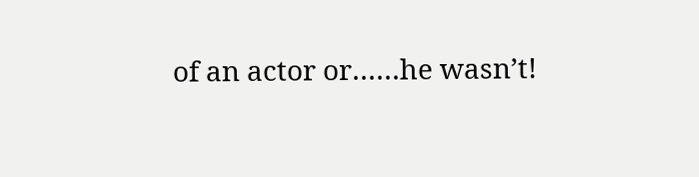of an actor or……he wasn’t!